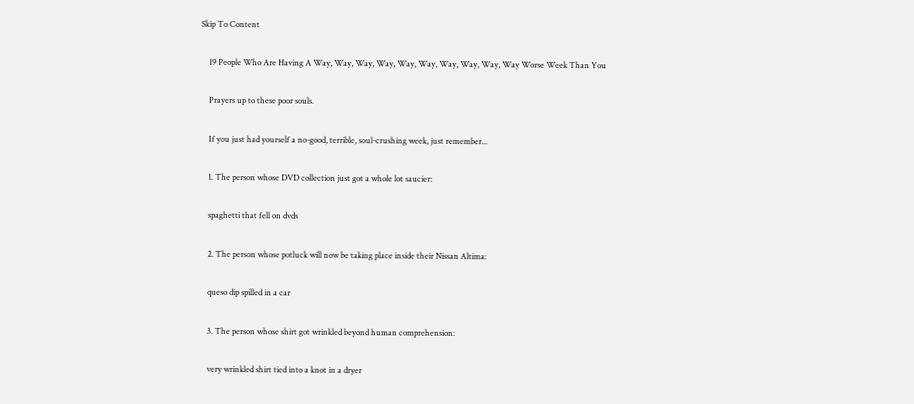Skip To Content

    19 People Who Are Having A Way, Way, Way, Way, Way, Way, Way, Way, Way, Way Worse Week Than You

    Prayers up to these poor souls.

    If you just had yourself a no-good, terrible, soul-crushing week, just remember...

    1. The person whose DVD collection just got a whole lot saucier:

    spaghetti that fell on dvds

    2. The person whose potluck will now be taking place inside their Nissan Altima:

    queso dip spilled in a car

    3. The person whose shirt got wrinkled beyond human comprehension:

    very wrinkled shirt tied into a knot in a dryer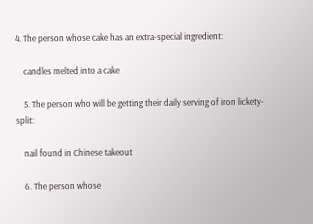4. The person whose cake has an extra-special ingredient:

    candles melted into a cake

    5. The person who will be getting their daily serving of iron lickety-split:

    nail found in Chinese takeout

    6. The person whose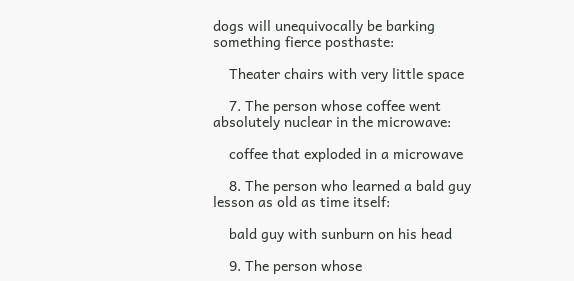dogs will unequivocally be barking something fierce posthaste:

    Theater chairs with very little space

    7. The person whose coffee went absolutely nuclear in the microwave:

    coffee that exploded in a microwave

    8. The person who learned a bald guy lesson as old as time itself:

    bald guy with sunburn on his head

    9. The person whose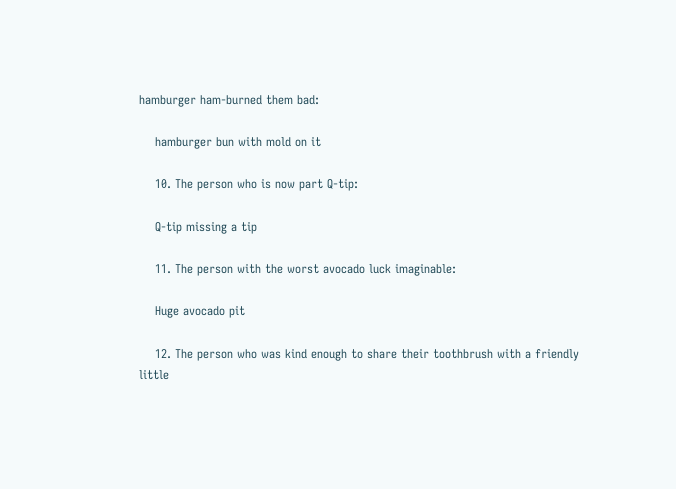hamburger ham-burned them bad:

    hamburger bun with mold on it

    10. The person who is now part Q-tip:

    Q-tip missing a tip

    11. The person with the worst avocado luck imaginable:

    Huge avocado pit

    12. The person who was kind enough to share their toothbrush with a friendly little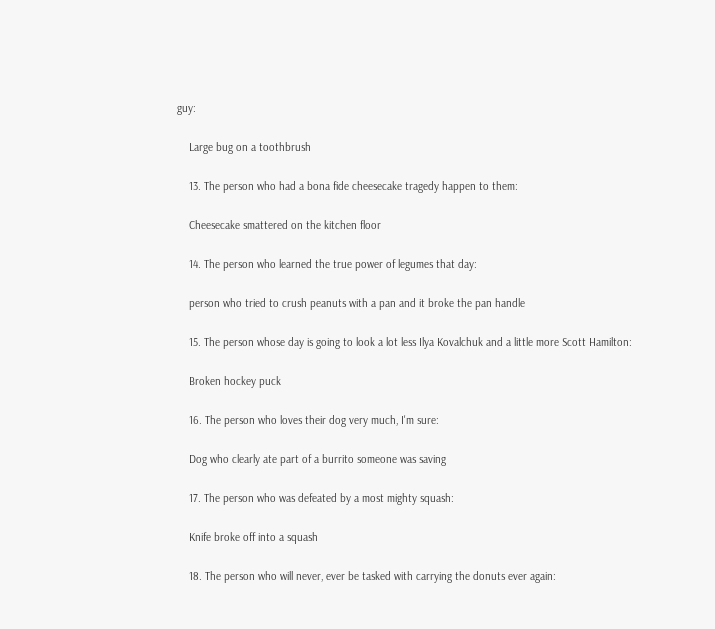guy:

    Large bug on a toothbrush

    13. The person who had a bona fide cheesecake tragedy happen to them:

    Cheesecake smattered on the kitchen floor

    14. The person who learned the true power of legumes that day:

    person who tried to crush peanuts with a pan and it broke the pan handle

    15. The person whose day is going to look a lot less Ilya Kovalchuk and a little more Scott Hamilton:

    Broken hockey puck

    16. The person who loves their dog very much, I'm sure:

    Dog who clearly ate part of a burrito someone was saving

    17. The person who was defeated by a most mighty squash:

    Knife broke off into a squash

    18. The person who will never, ever be tasked with carrying the donuts ever again: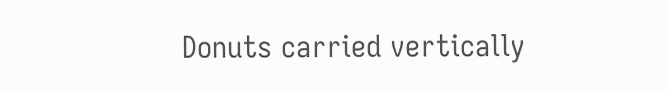Donuts carried vertically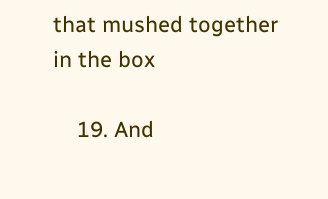that mushed together in the box

    19. And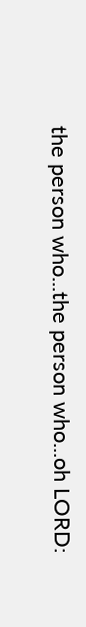the person who...the person who...oh LORD: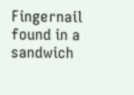Fingernail found in a sandwich